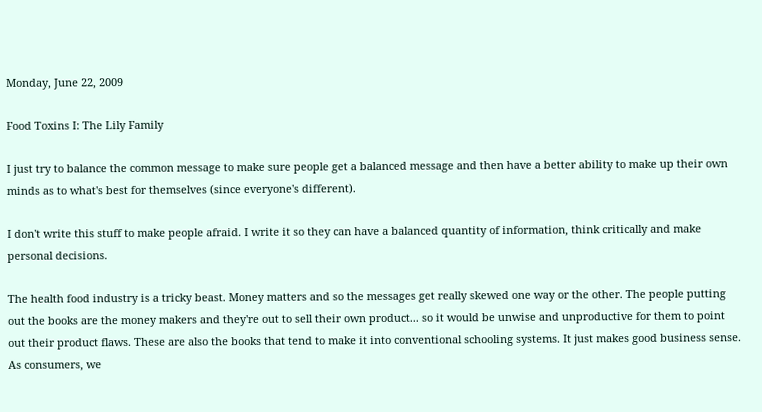Monday, June 22, 2009

Food Toxins I: The Lily Family

I just try to balance the common message to make sure people get a balanced message and then have a better ability to make up their own minds as to what's best for themselves (since everyone's different).

I don't write this stuff to make people afraid. I write it so they can have a balanced quantity of information, think critically and make personal decisions.

The health food industry is a tricky beast. Money matters and so the messages get really skewed one way or the other. The people putting out the books are the money makers and they're out to sell their own product... so it would be unwise and unproductive for them to point out their product flaws. These are also the books that tend to make it into conventional schooling systems. It just makes good business sense. As consumers, we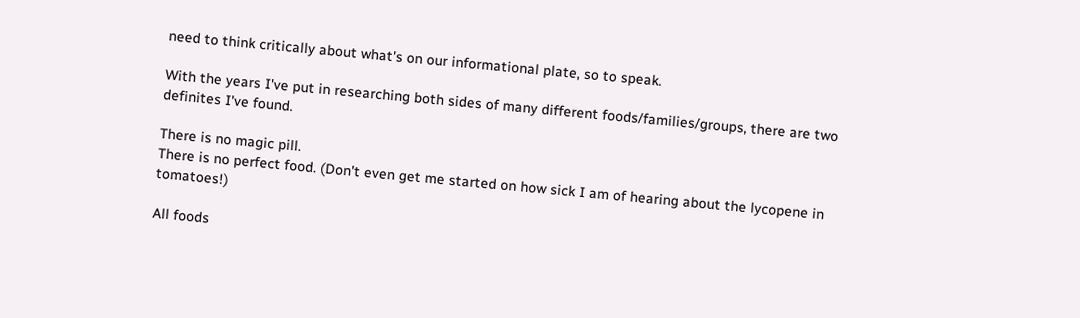need to think critically about what's on our informational plate, so to speak.

With the years I've put in researching both sides of many different foods/families/groups, there are two definites I've found.

There is no magic pill.
There is no perfect food. (Don't even get me started on how sick I am of hearing about the lycopene in tomatoes!)

All foods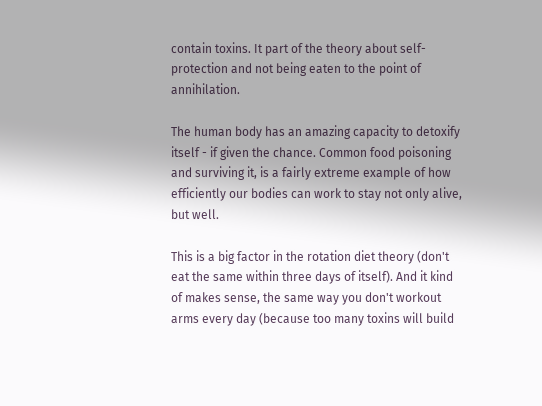contain toxins. It part of the theory about self-protection and not being eaten to the point of annihilation.

The human body has an amazing capacity to detoxify itself - if given the chance. Common food poisoning and surviving it, is a fairly extreme example of how efficiently our bodies can work to stay not only alive, but well.

This is a big factor in the rotation diet theory (don't eat the same within three days of itself). And it kind of makes sense, the same way you don't workout arms every day (because too many toxins will build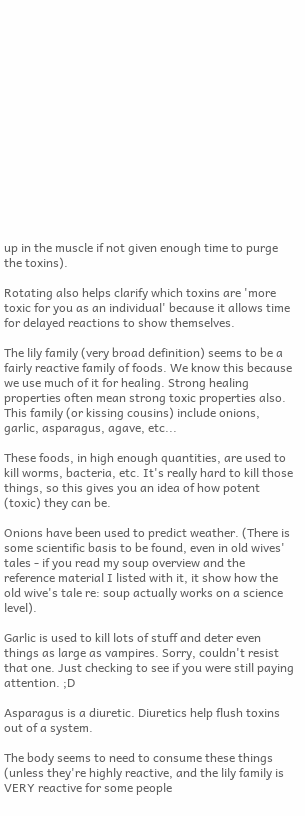up in the muscle if not given enough time to purge the toxins).

Rotating also helps clarify which toxins are 'more toxic for you as an individual' because it allows time for delayed reactions to show themselves.

The lily family (very broad definition) seems to be a fairly reactive family of foods. We know this because we use much of it for healing. Strong healing properties often mean strong toxic properties also. This family (or kissing cousins) include onions, garlic, asparagus, agave, etc...

These foods, in high enough quantities, are used to kill worms, bacteria, etc. It's really hard to kill those things, so this gives you an idea of how potent (toxic) they can be.

Onions have been used to predict weather. (There is some scientific basis to be found, even in old wives' tales - if you read my soup overview and the reference material I listed with it, it show how the old wive's tale re: soup actually works on a science level).

Garlic is used to kill lots of stuff and deter even things as large as vampires. Sorry, couldn't resist that one. Just checking to see if you were still paying attention. ;D

Asparagus is a diuretic. Diuretics help flush toxins out of a system.

The body seems to need to consume these things (unless they're highly reactive, and the lily family is VERY reactive for some people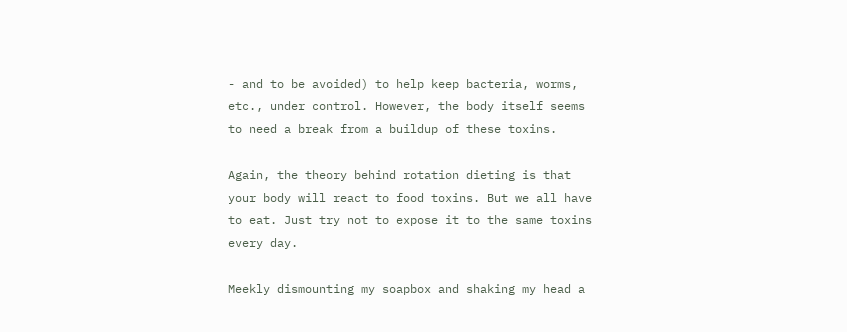- and to be avoided) to help keep bacteria, worms, etc., under control. However, the body itself seems to need a break from a buildup of these toxins.

Again, the theory behind rotation dieting is that your body will react to food toxins. But we all have to eat. Just try not to expose it to the same toxins every day.

Meekly dismounting my soapbox and shaking my head a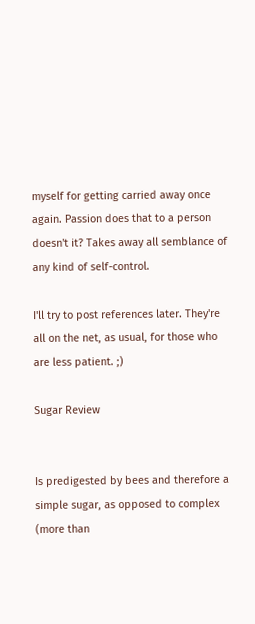myself for getting carried away once again. Passion does that to a person doesn't it? Takes away all semblance of any kind of self-control.

I'll try to post references later. They're all on the net, as usual, for those who are less patient. ;)

Sugar Review


Is predigested by bees and therefore a simple sugar, as opposed to complex (more than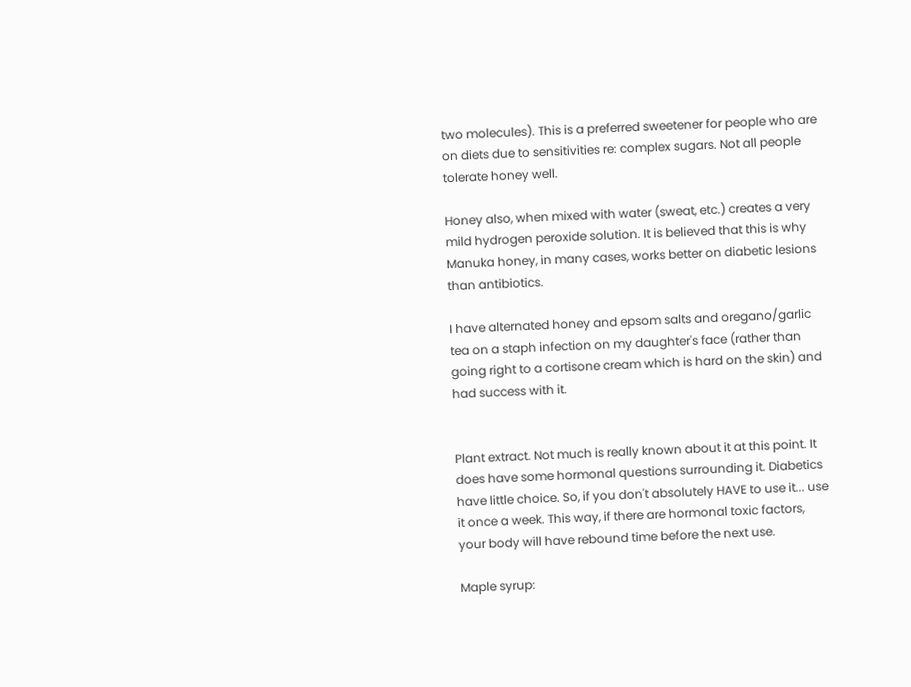two molecules). This is a preferred sweetener for people who are on diets due to sensitivities re: complex sugars. Not all people tolerate honey well.

Honey also, when mixed with water (sweat, etc.) creates a very mild hydrogen peroxide solution. It is believed that this is why Manuka honey, in many cases, works better on diabetic lesions than antibiotics.

I have alternated honey and epsom salts and oregano/garlic tea on a staph infection on my daughter's face (rather than going right to a cortisone cream which is hard on the skin) and had success with it.


Plant extract. Not much is really known about it at this point. It does have some hormonal questions surrounding it. Diabetics have little choice. So, if you don't absolutely HAVE to use it... use it once a week. This way, if there are hormonal toxic factors, your body will have rebound time before the next use.

Maple syrup: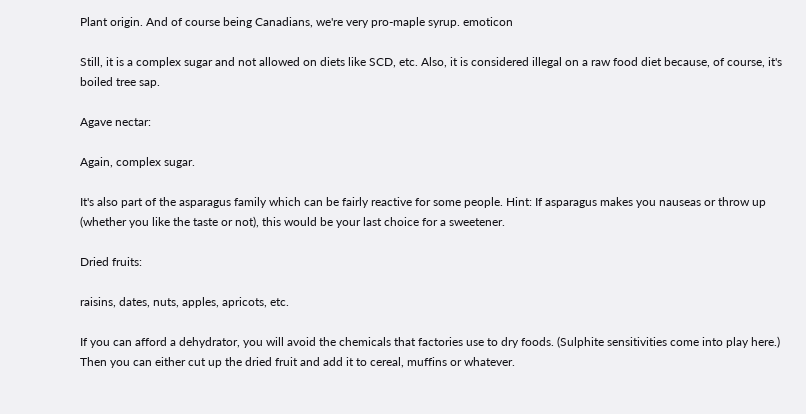Plant origin. And of course being Canadians, we're very pro-maple syrup. emoticon

Still, it is a complex sugar and not allowed on diets like SCD, etc. Also, it is considered illegal on a raw food diet because, of course, it's boiled tree sap.

Agave nectar:

Again, complex sugar.

It's also part of the asparagus family which can be fairly reactive for some people. Hint: If asparagus makes you nauseas or throw up (whether you like the taste or not), this would be your last choice for a sweetener.

Dried fruits:

raisins, dates, nuts, apples, apricots, etc.

If you can afford a dehydrator, you will avoid the chemicals that factories use to dry foods. (Sulphite sensitivities come into play here.) Then you can either cut up the dried fruit and add it to cereal, muffins or whatever.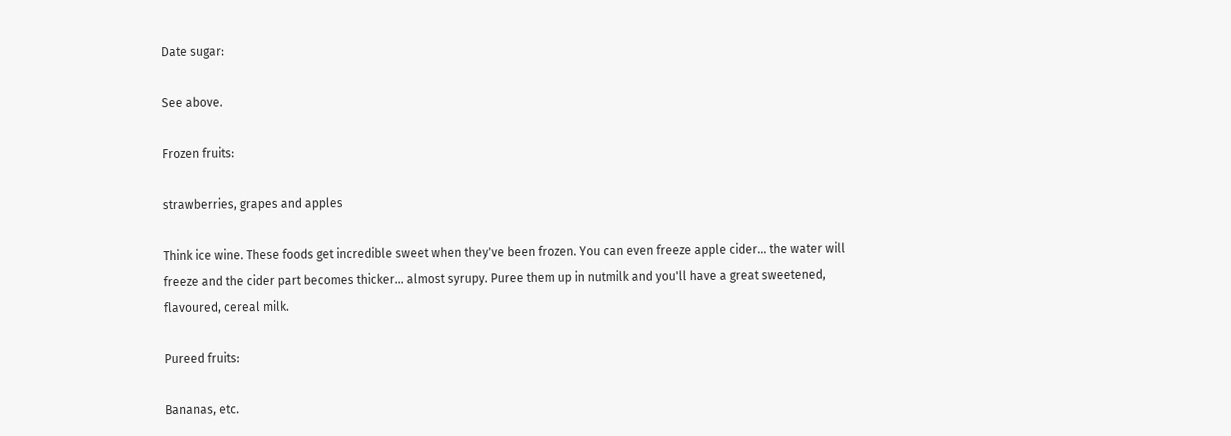Date sugar:

See above.

Frozen fruits:

strawberries, grapes and apples

Think ice wine. These foods get incredible sweet when they've been frozen. You can even freeze apple cider... the water will freeze and the cider part becomes thicker... almost syrupy. Puree them up in nutmilk and you'll have a great sweetened, flavoured, cereal milk.

Pureed fruits:

Bananas, etc.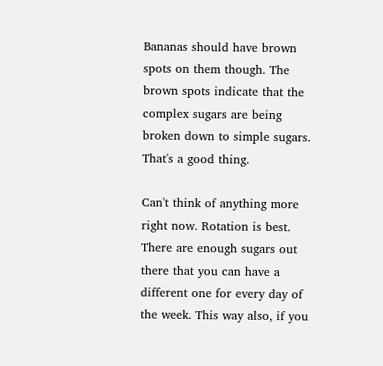Bananas should have brown spots on them though. The brown spots indicate that the complex sugars are being broken down to simple sugars. That's a good thing.

Can't think of anything more right now. Rotation is best. There are enough sugars out there that you can have a different one for every day of the week. This way also, if you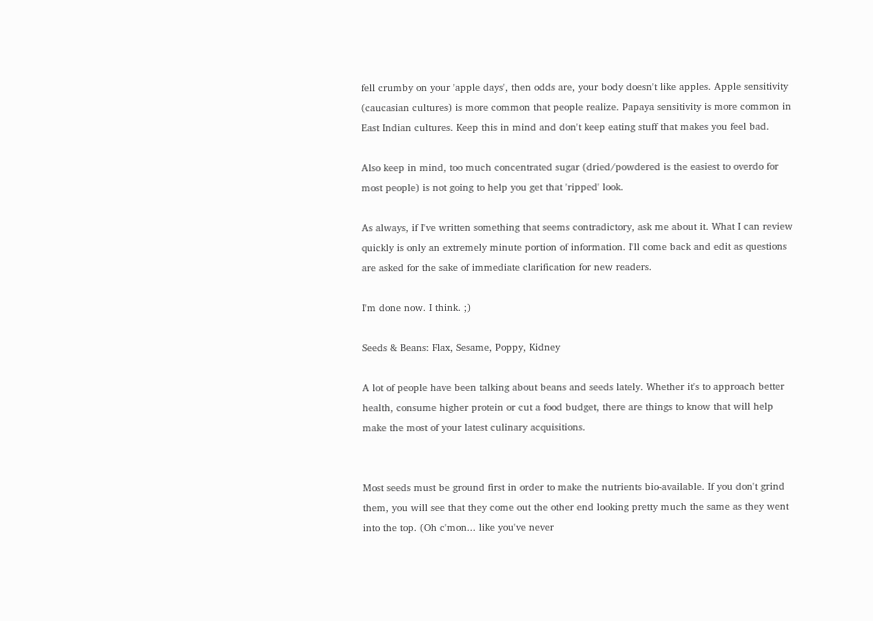fell crumby on your 'apple days', then odds are, your body doesn't like apples. Apple sensitivity (caucasian cultures) is more common that people realize. Papaya sensitivity is more common in East Indian cultures. Keep this in mind and don't keep eating stuff that makes you feel bad.

Also keep in mind, too much concentrated sugar (dried/powdered is the easiest to overdo for most people) is not going to help you get that 'ripped' look.

As always, if I've written something that seems contradictory, ask me about it. What I can review quickly is only an extremely minute portion of information. I'll come back and edit as questions are asked for the sake of immediate clarification for new readers.

I'm done now. I think. ;)

Seeds & Beans: Flax, Sesame, Poppy, Kidney

A lot of people have been talking about beans and seeds lately. Whether it's to approach better health, consume higher protein or cut a food budget, there are things to know that will help make the most of your latest culinary acquisitions.


Most seeds must be ground first in order to make the nutrients bio-available. If you don't grind them, you will see that they come out the other end looking pretty much the same as they went into the top. (Oh c'mon... like you've never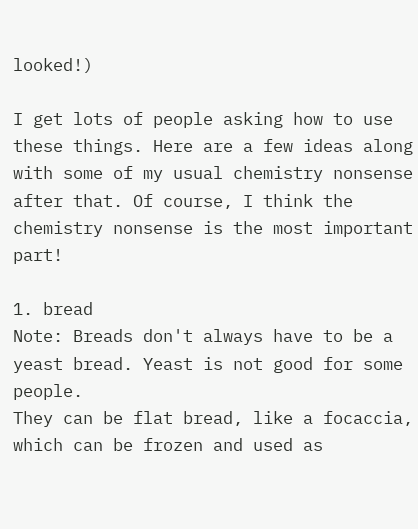looked!)

I get lots of people asking how to use these things. Here are a few ideas along with some of my usual chemistry nonsense after that. Of course, I think the chemistry nonsense is the most important part!

1. bread
Note: Breads don't always have to be a yeast bread. Yeast is not good for some people.
They can be flat bread, like a focaccia, which can be frozen and used as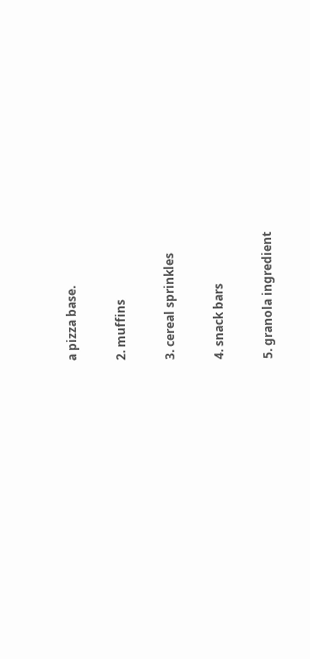a pizza base.

2. muffins

3. cereal sprinkles

4. snack bars

5. granola ingredient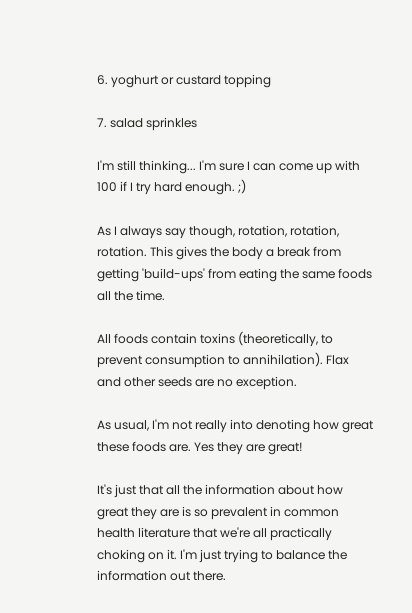6. yoghurt or custard topping

7. salad sprinkles

I'm still thinking... I'm sure I can come up with 100 if I try hard enough. ;)

As I always say though, rotation, rotation, rotation. This gives the body a break from getting 'build-ups' from eating the same foods all the time.

All foods contain toxins (theoretically, to prevent consumption to annihilation). Flax and other seeds are no exception.

As usual, I'm not really into denoting how great these foods are. Yes they are great!

It's just that all the information about how great they are is so prevalent in common health literature that we're all practically choking on it. I'm just trying to balance the information out there.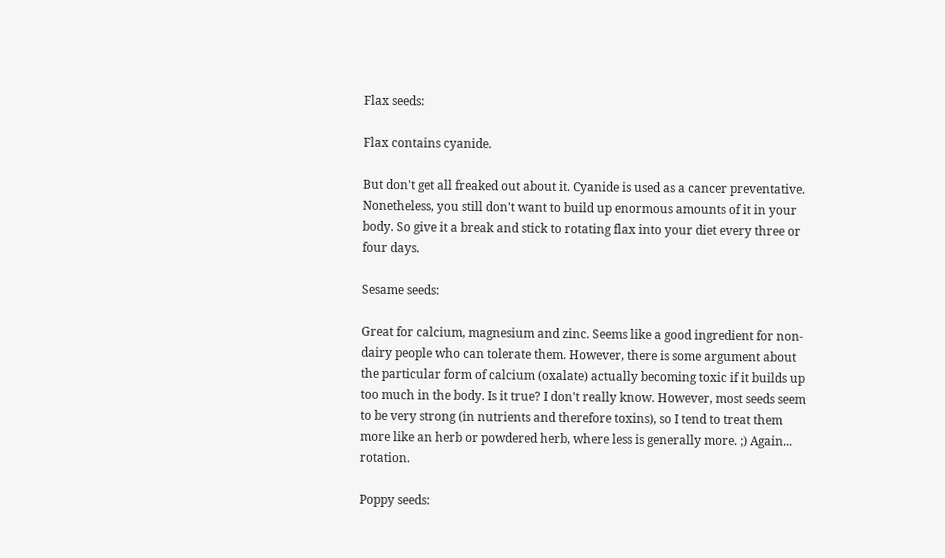Flax seeds:

Flax contains cyanide.

But don't get all freaked out about it. Cyanide is used as a cancer preventative. Nonetheless, you still don't want to build up enormous amounts of it in your body. So give it a break and stick to rotating flax into your diet every three or four days.

Sesame seeds:

Great for calcium, magnesium and zinc. Seems like a good ingredient for non-dairy people who can tolerate them. However, there is some argument about the particular form of calcium (oxalate) actually becoming toxic if it builds up too much in the body. Is it true? I don't really know. However, most seeds seem to be very strong (in nutrients and therefore toxins), so I tend to treat them more like an herb or powdered herb, where less is generally more. ;) Again... rotation.

Poppy seeds: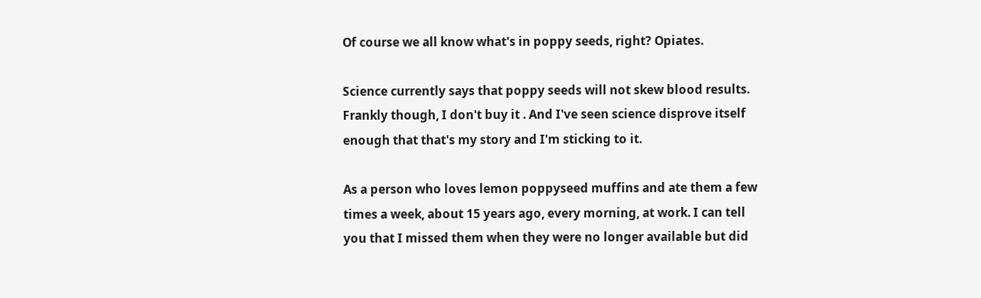Of course we all know what's in poppy seeds, right? Opiates.

Science currently says that poppy seeds will not skew blood results. Frankly though, I don't buy it . And I've seen science disprove itself enough that that's my story and I'm sticking to it.

As a person who loves lemon poppyseed muffins and ate them a few times a week, about 15 years ago, every morning, at work. I can tell you that I missed them when they were no longer available but did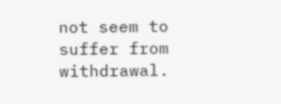not seem to suffer from withdrawal.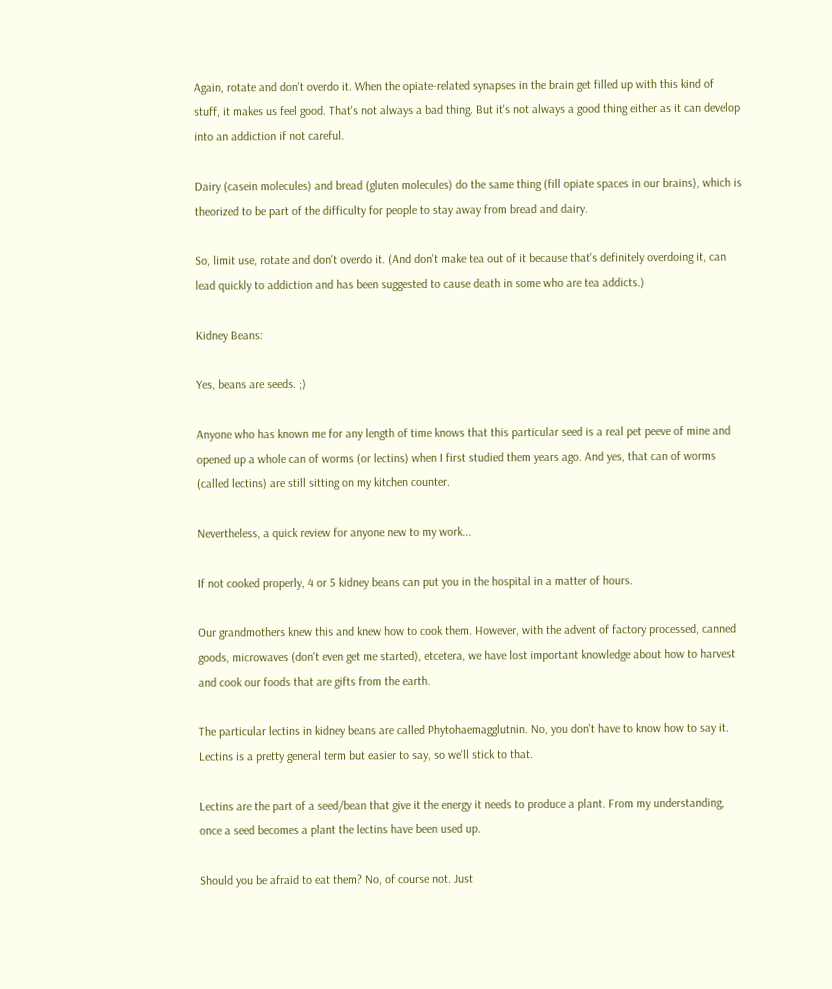Again, rotate and don't overdo it. When the opiate-related synapses in the brain get filled up with this kind of stuff, it makes us feel good. That's not always a bad thing. But it's not always a good thing either as it can develop into an addiction if not careful.

Dairy (casein molecules) and bread (gluten molecules) do the same thing (fill opiate spaces in our brains), which is theorized to be part of the difficulty for people to stay away from bread and dairy.

So, limit use, rotate and don't overdo it. (And don't make tea out of it because that's definitely overdoing it, can lead quickly to addiction and has been suggested to cause death in some who are tea addicts.)

Kidney Beans:

Yes, beans are seeds. ;)

Anyone who has known me for any length of time knows that this particular seed is a real pet peeve of mine and opened up a whole can of worms (or lectins) when I first studied them years ago. And yes, that can of worms (called lectins) are still sitting on my kitchen counter.

Nevertheless, a quick review for anyone new to my work...

If not cooked properly, 4 or 5 kidney beans can put you in the hospital in a matter of hours.

Our grandmothers knew this and knew how to cook them. However, with the advent of factory processed, canned goods, microwaves (don't even get me started), etcetera, we have lost important knowledge about how to harvest and cook our foods that are gifts from the earth.

The particular lectins in kidney beans are called Phytohaemagglutnin. No, you don't have to know how to say it. Lectins is a pretty general term but easier to say, so we'll stick to that.

Lectins are the part of a seed/bean that give it the energy it needs to produce a plant. From my understanding, once a seed becomes a plant the lectins have been used up.

Should you be afraid to eat them? No, of course not. Just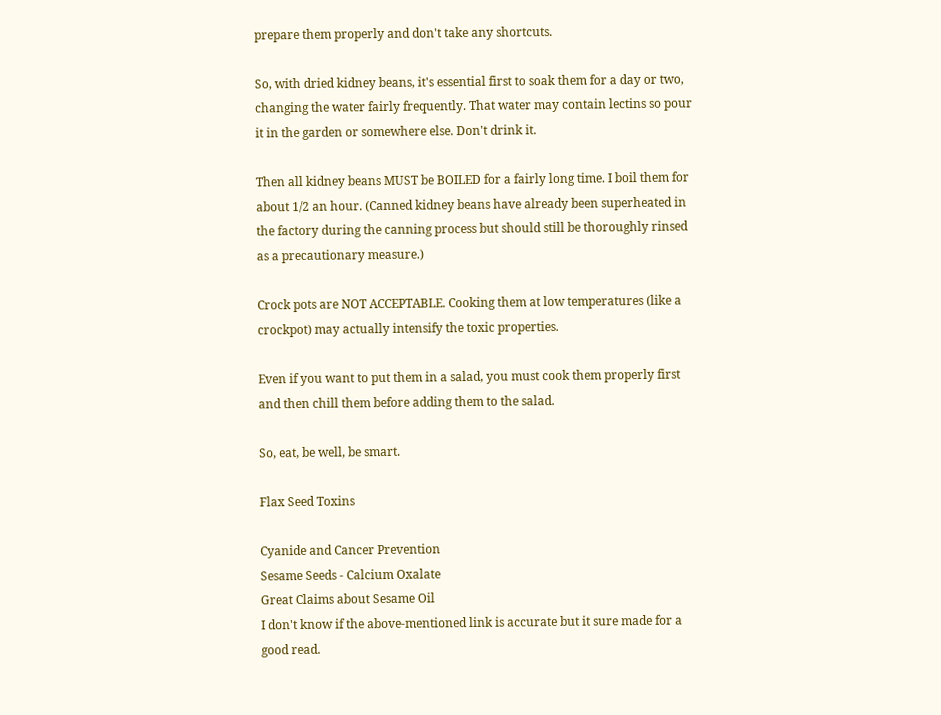prepare them properly and don't take any shortcuts.

So, with dried kidney beans, it's essential first to soak them for a day or two, changing the water fairly frequently. That water may contain lectins so pour it in the garden or somewhere else. Don't drink it.

Then all kidney beans MUST be BOILED for a fairly long time. I boil them for about 1/2 an hour. (Canned kidney beans have already been superheated in the factory during the canning process but should still be thoroughly rinsed as a precautionary measure.)

Crock pots are NOT ACCEPTABLE. Cooking them at low temperatures (like a crockpot) may actually intensify the toxic properties.

Even if you want to put them in a salad, you must cook them properly first and then chill them before adding them to the salad.

So, eat, be well, be smart.

Flax Seed Toxins

Cyanide and Cancer Prevention
Sesame Seeds - Calcium Oxalate
Great Claims about Sesame Oil
I don't know if the above-mentioned link is accurate but it sure made for a good read.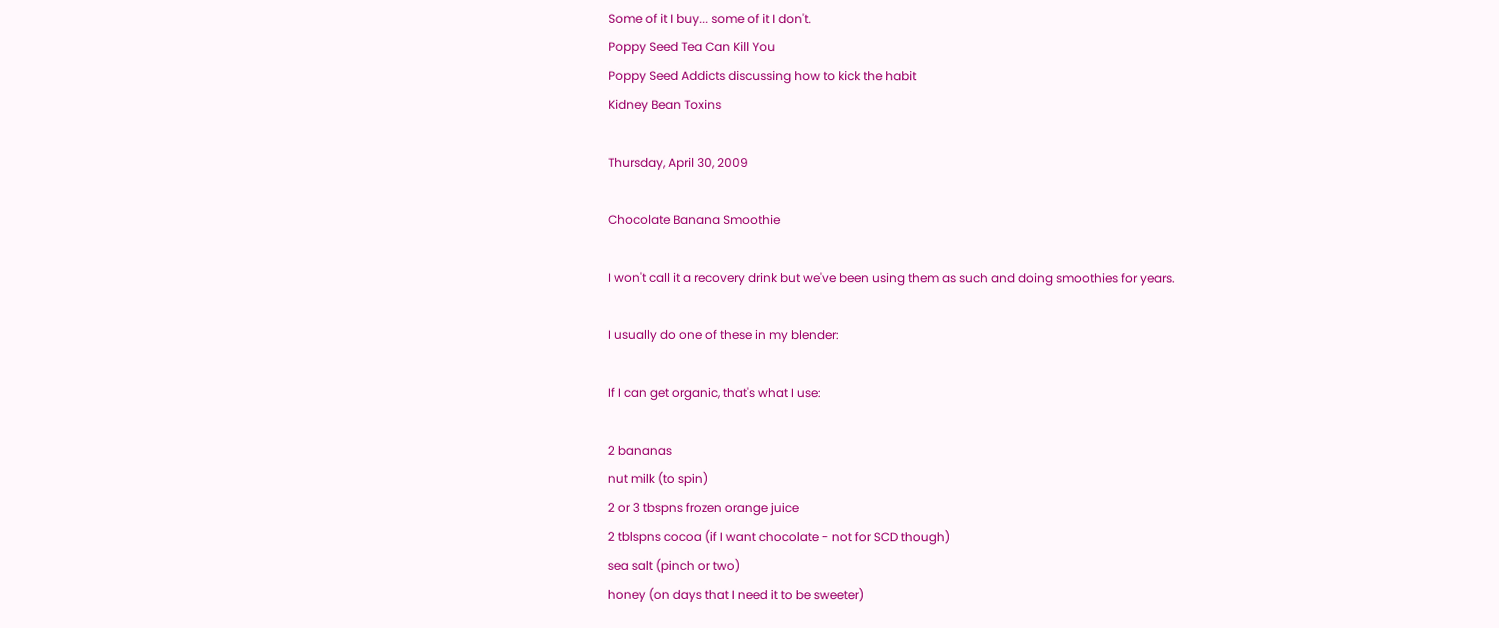Some of it I buy... some of it I don't.
Poppy Seed Tea Can Kill You
Poppy Seed Addicts discussing how to kick the habit
Kidney Bean Toxins

Thursday, April 30, 2009

Chocolate Banana Smoothie

I won't call it a recovery drink but we've been using them as such and doing smoothies for years.

I usually do one of these in my blender:

If I can get organic, that's what I use:

2 bananas
nut milk (to spin)
2 or 3 tbspns frozen orange juice
2 tblspns cocoa (if I want chocolate - not for SCD though)
sea salt (pinch or two)
honey (on days that I need it to be sweeter)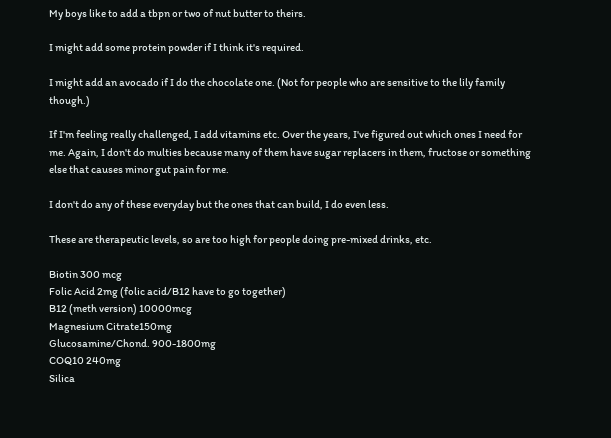My boys like to add a tbpn or two of nut butter to theirs.

I might add some protein powder if I think it's required.

I might add an avocado if I do the chocolate one. (Not for people who are sensitive to the lily family though.)

If I'm feeling really challenged, I add vitamins etc. Over the years, I've figured out which ones I need for me. Again, I don't do multies because many of them have sugar replacers in them, fructose or something else that causes minor gut pain for me.

I don't do any of these everyday but the ones that can build, I do even less.

These are therapeutic levels, so are too high for people doing pre-mixed drinks, etc.

Biotin 300 mcg
Folic Acid 2mg (folic acid/B12 have to go together)
B12 (meth version) 10000mcg
Magnesium Citrate150mg
Glucosamine/Chond. 900-1800mg
COQ10 240mg
Silica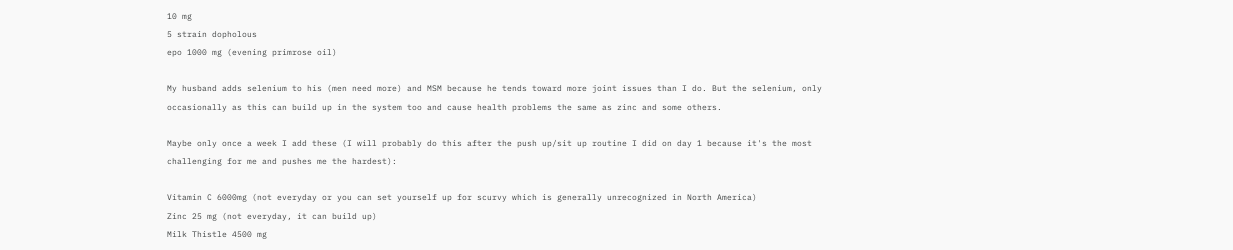10 mg
5 strain dopholous
epo 1000 mg (evening primrose oil)

My husband adds selenium to his (men need more) and MSM because he tends toward more joint issues than I do. But the selenium, only occasionally as this can build up in the system too and cause health problems the same as zinc and some others.

Maybe only once a week I add these (I will probably do this after the push up/sit up routine I did on day 1 because it's the most challenging for me and pushes me the hardest):

Vitamin C 6000mg (not everyday or you can set yourself up for scurvy which is generally unrecognized in North America)
Zinc 25 mg (not everyday, it can build up)
Milk Thistle 4500 mg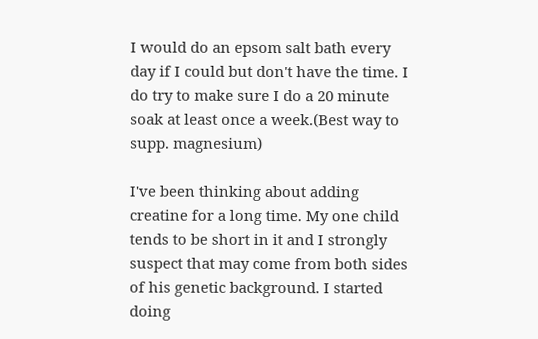I would do an epsom salt bath every day if I could but don't have the time. I do try to make sure I do a 20 minute soak at least once a week.(Best way to supp. magnesium)

I've been thinking about adding creatine for a long time. My one child tends to be short in it and I strongly suspect that may come from both sides of his genetic background. I started doing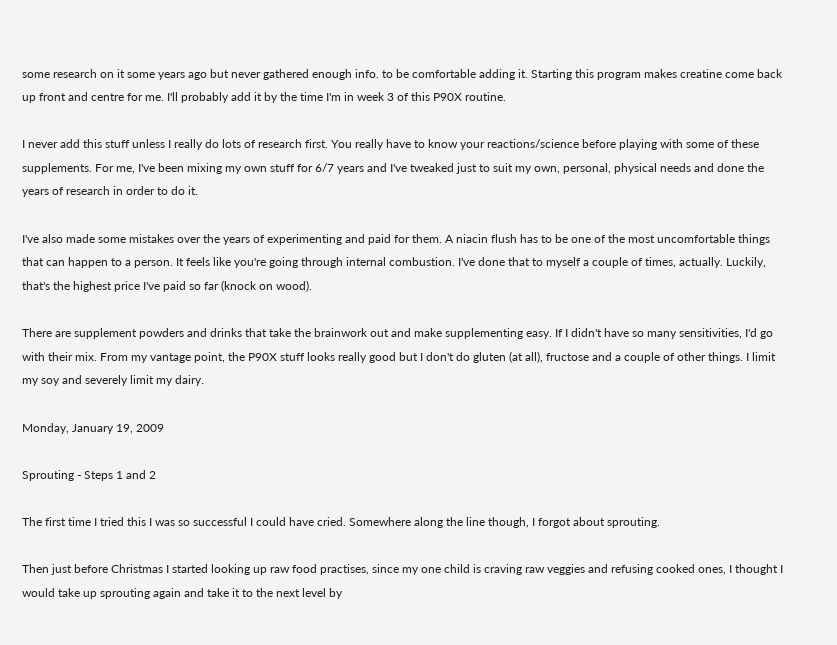some research on it some years ago but never gathered enough info. to be comfortable adding it. Starting this program makes creatine come back up front and centre for me. I'll probably add it by the time I'm in week 3 of this P90X routine.

I never add this stuff unless I really do lots of research first. You really have to know your reactions/science before playing with some of these supplements. For me, I've been mixing my own stuff for 6/7 years and I've tweaked just to suit my own, personal, physical needs and done the years of research in order to do it.

I've also made some mistakes over the years of experimenting and paid for them. A niacin flush has to be one of the most uncomfortable things that can happen to a person. It feels like you're going through internal combustion. I've done that to myself a couple of times, actually. Luckily, that's the highest price I've paid so far (knock on wood).

There are supplement powders and drinks that take the brainwork out and make supplementing easy. If I didn't have so many sensitivities, I'd go with their mix. From my vantage point, the P90X stuff looks really good but I don't do gluten (at all), fructose and a couple of other things. I limit my soy and severely limit my dairy.

Monday, January 19, 2009

Sprouting - Steps 1 and 2

The first time I tried this I was so successful I could have cried. Somewhere along the line though, I forgot about sprouting.

Then just before Christmas I started looking up raw food practises, since my one child is craving raw veggies and refusing cooked ones, I thought I would take up sprouting again and take it to the next level by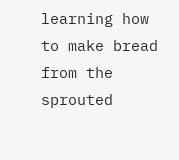learning how to make bread from the sprouted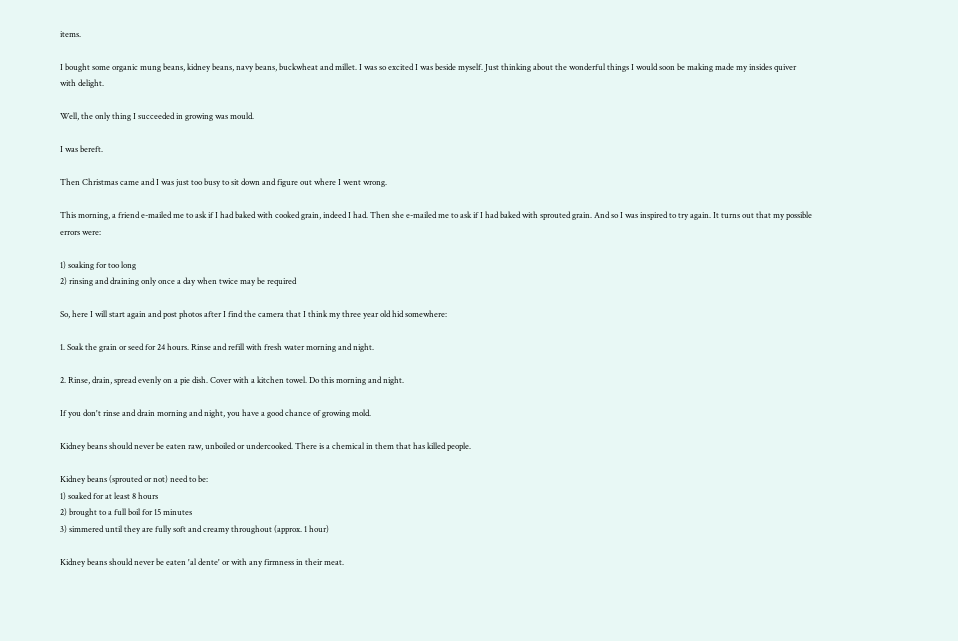items.

I bought some organic mung beans, kidney beans, navy beans, buckwheat and millet. I was so excited I was beside myself. Just thinking about the wonderful things I would soon be making made my insides quiver with delight.

Well, the only thing I succeeded in growing was mould.

I was bereft.

Then Christmas came and I was just too busy to sit down and figure out where I went wrong.

This morning, a friend e-mailed me to ask if I had baked with cooked grain, indeed I had. Then she e-mailed me to ask if I had baked with sprouted grain. And so I was inspired to try again. It turns out that my possible errors were:

1) soaking for too long
2) rinsing and draining only once a day when twice may be required

So, here I will start again and post photos after I find the camera that I think my three year old hid somewhere:

1. Soak the grain or seed for 24 hours. Rinse and refill with fresh water morning and night.

2. Rinse, drain, spread evenly on a pie dish. Cover with a kitchen towel. Do this morning and night.

If you don't rinse and drain morning and night, you have a good chance of growing mold.

Kidney beans should never be eaten raw, unboiled or undercooked. There is a chemical in them that has killed people.

Kidney beans (sprouted or not) need to be:
1) soaked for at least 8 hours
2) brought to a full boil for 15 minutes
3) simmered until they are fully soft and creamy throughout (approx. 1 hour)

Kidney beans should never be eaten 'al dente' or with any firmness in their meat.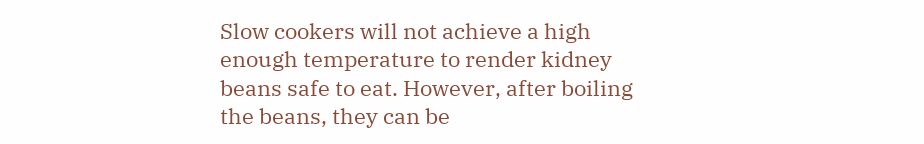Slow cookers will not achieve a high enough temperature to render kidney beans safe to eat. However, after boiling the beans, they can be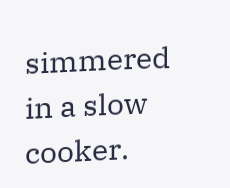simmered in a slow cooker.